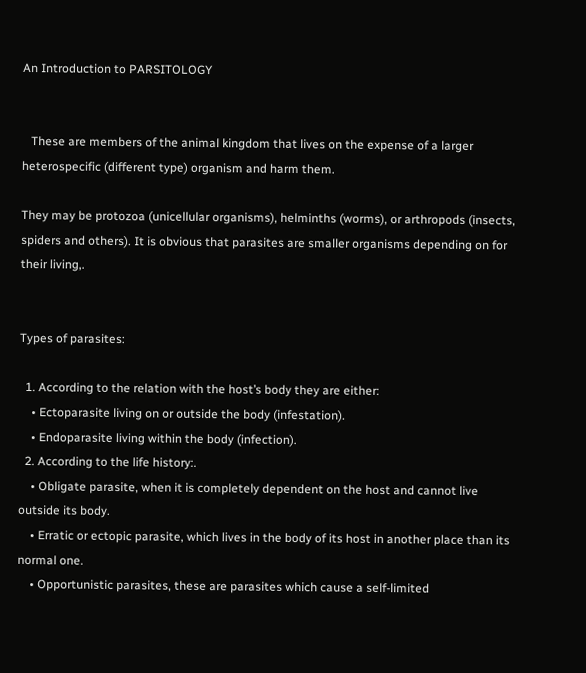An Introduction to PARSITOLOGY


   These are members of the animal kingdom that lives on the expense of a larger heterospecific (different type) organism and harm them.

They may be protozoa (unicellular organisms), helminths (worms), or arthropods (insects, spiders and others). It is obvious that parasites are smaller organisms depending on for their living,.


Types of parasites:

  1. According to the relation with the host’s body they are either:
    • Ectoparasite living on or outside the body (infestation).
    • Endoparasite living within the body (infection).
  2. According to the life history:.
    • Obligate parasite, when it is completely dependent on the host and cannot live outside its body.
    • Erratic or ectopic parasite, which lives in the body of its host in another place than its normal one.
    • Opportunistic parasites, these are parasites which cause a self-limited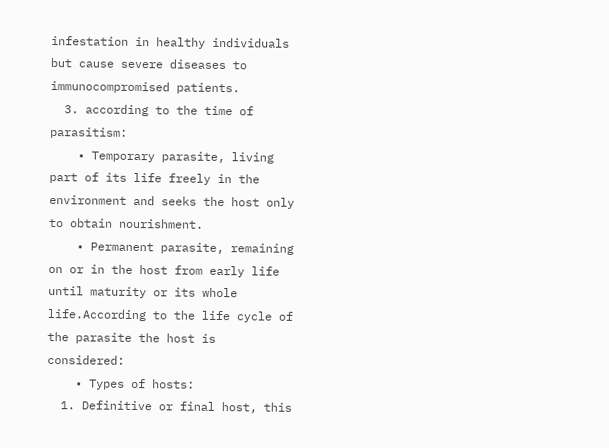infestation in healthy individuals but cause severe diseases to immunocompromised patients.
  3. according to the time of parasitism:
    • Temporary parasite, living part of its life freely in the environment and seeks the host only to obtain nourishment.
    • Permanent parasite, remaining on or in the host from early life until maturity or its whole life.According to the life cycle of the parasite the host is considered:
    • Types of hosts:
  1. Definitive or final host, this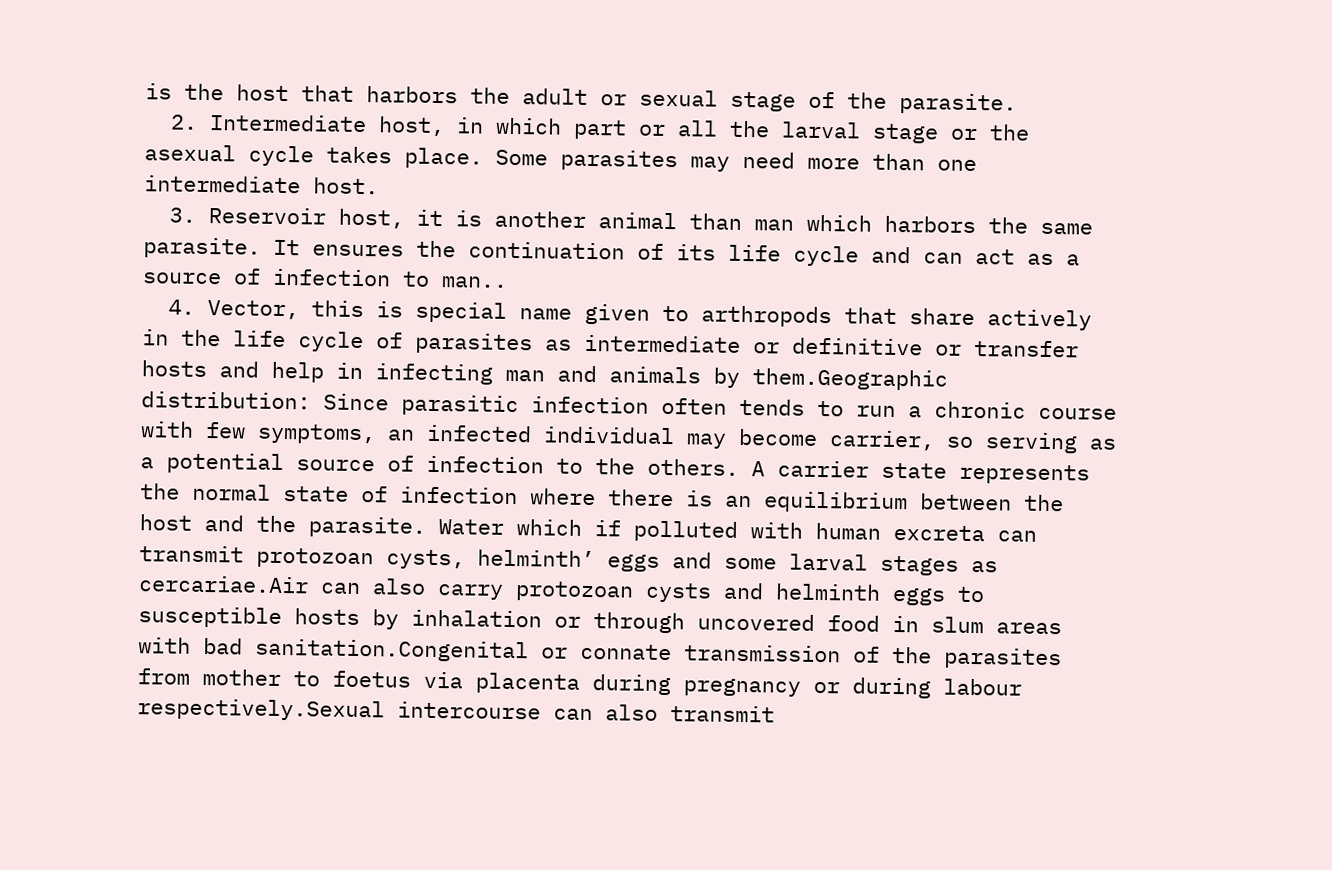is the host that harbors the adult or sexual stage of the parasite.
  2. Intermediate host, in which part or all the larval stage or the asexual cycle takes place. Some parasites may need more than one intermediate host.
  3. Reservoir host, it is another animal than man which harbors the same parasite. It ensures the continuation of its life cycle and can act as a source of infection to man..
  4. Vector, this is special name given to arthropods that share actively in the life cycle of parasites as intermediate or definitive or transfer hosts and help in infecting man and animals by them.Geographic distribution: Since parasitic infection often tends to run a chronic course with few symptoms, an infected individual may become carrier, so serving as a potential source of infection to the others. A carrier state represents the normal state of infection where there is an equilibrium between the host and the parasite. Water which if polluted with human excreta can transmit protozoan cysts, helminth’ eggs and some larval stages as cercariae.Air can also carry protozoan cysts and helminth eggs to susceptible hosts by inhalation or through uncovered food in slum areas with bad sanitation.Congenital or connate transmission of the parasites from mother to foetus via placenta during pregnancy or during labour respectively.Sexual intercourse can also transmit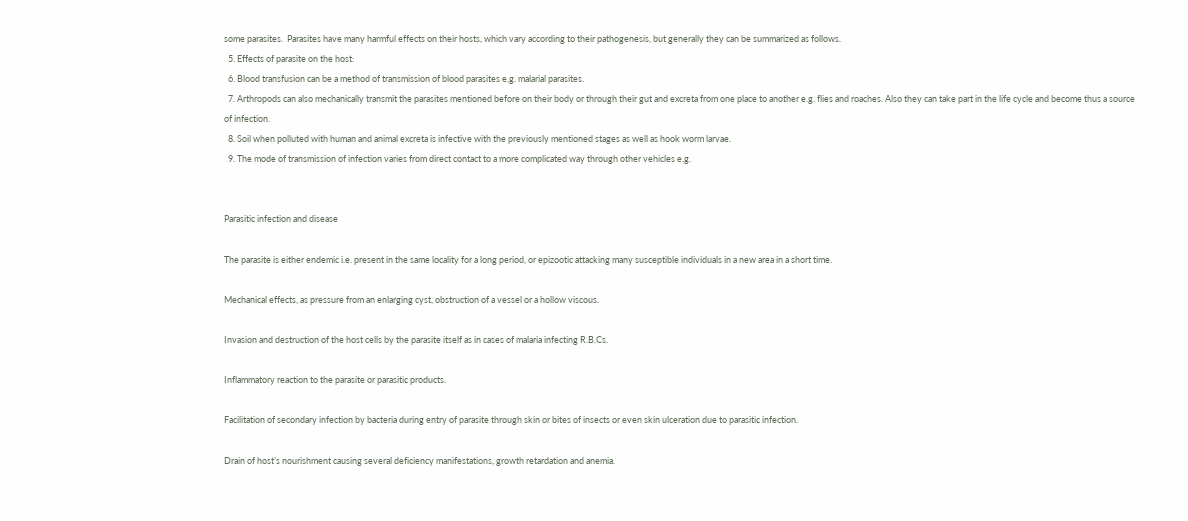some parasites.  Parasites have many harmful effects on their hosts, which vary according to their pathogenesis, but generally they can be summarized as follows.
  5. Effects of parasite on the host:
  6. Blood transfusion can be a method of transmission of blood parasites e.g. malarial parasites.
  7. Arthropods can also mechanically transmit the parasites mentioned before on their body or through their gut and excreta from one place to another e.g. flies and roaches. Also they can take part in the life cycle and become thus a source of infection.
  8. Soil when polluted with human and animal excreta is infective with the previously mentioned stages as well as hook worm larvae.
  9. The mode of transmission of infection varies from direct contact to a more complicated way through other vehicles e.g.


Parasitic infection and disease

The parasite is either endemic i.e. present in the same locality for a long period, or epizootic attacking many susceptible individuals in a new area in a short time.

Mechanical effects, as pressure from an enlarging cyst, obstruction of a vessel or a hollow viscous.

Invasion and destruction of the host cells by the parasite itself as in cases of malaria infecting R.B.Cs.

Inflammatory reaction to the parasite or parasitic products.

Facilitation of secondary infection by bacteria during entry of parasite through skin or bites of insects or even skin ulceration due to parasitic infection.

Drain of host’s nourishment causing several deficiency manifestations, growth retardation and anemia.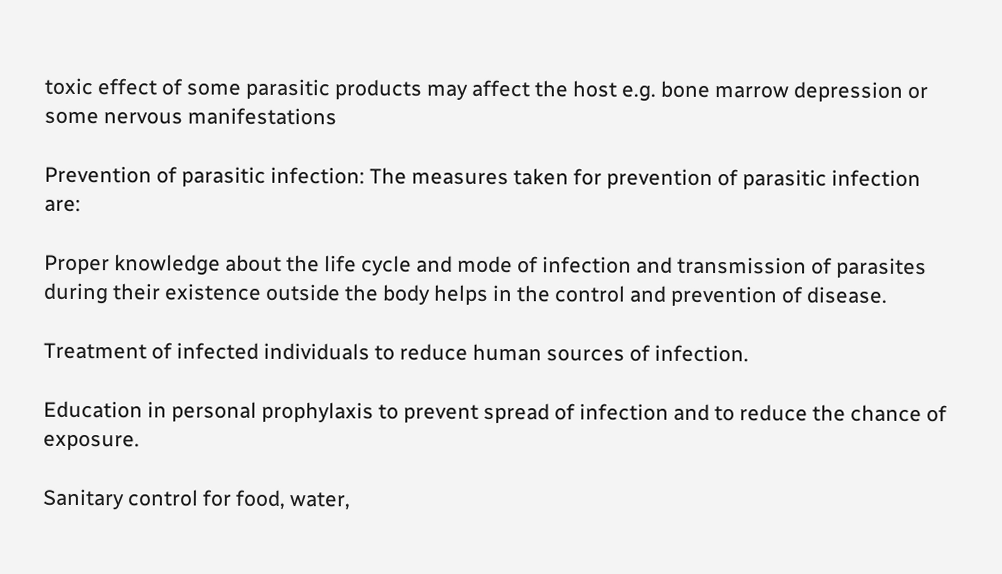toxic effect of some parasitic products may affect the host e.g. bone marrow depression or some nervous manifestations

Prevention of parasitic infection: The measures taken for prevention of parasitic infection are:

Proper knowledge about the life cycle and mode of infection and transmission of parasites during their existence outside the body helps in the control and prevention of disease.

Treatment of infected individuals to reduce human sources of infection.

Education in personal prophylaxis to prevent spread of infection and to reduce the chance of exposure.

Sanitary control for food, water,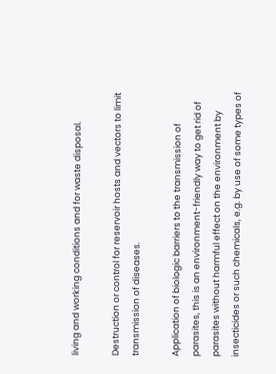living and working conditions and for waste disposal.

Destruction or control for reservoir hosts and vectors to limit transmission of diseases.

Application of biologic barriers to the transmission of parasites, this is an environment-friendly way to get rid of parasites without harmful effect on the environment by insecticides or such chemicals, e.g. by use of some types of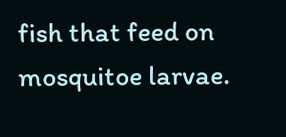fish that feed on mosquitoe larvae.